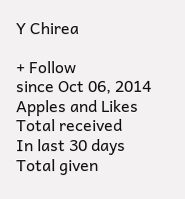Y Chirea

+ Follow
since Oct 06, 2014
Apples and Likes
Total received
In last 30 days
Total given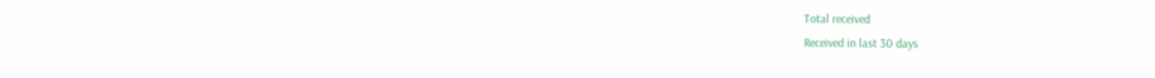Total received
Received in last 30 days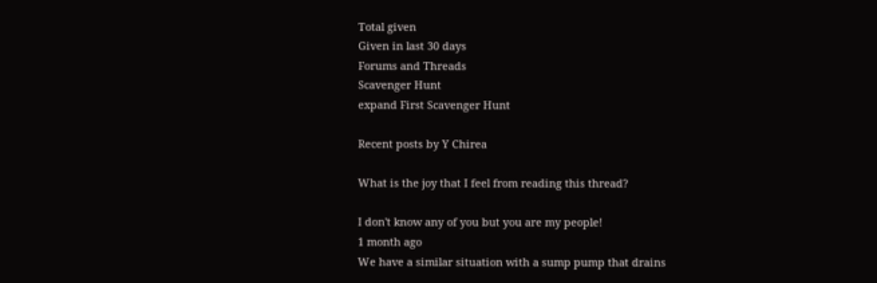Total given
Given in last 30 days
Forums and Threads
Scavenger Hunt
expand First Scavenger Hunt

Recent posts by Y Chirea

What is the joy that I feel from reading this thread?

I don't know any of you but you are my people!
1 month ago
We have a similar situation with a sump pump that drains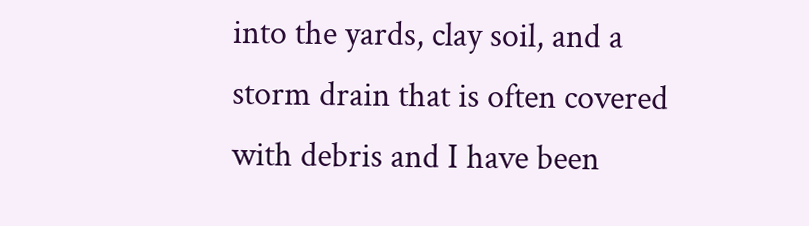into the yards, clay soil, and a storm drain that is often covered with debris and I have been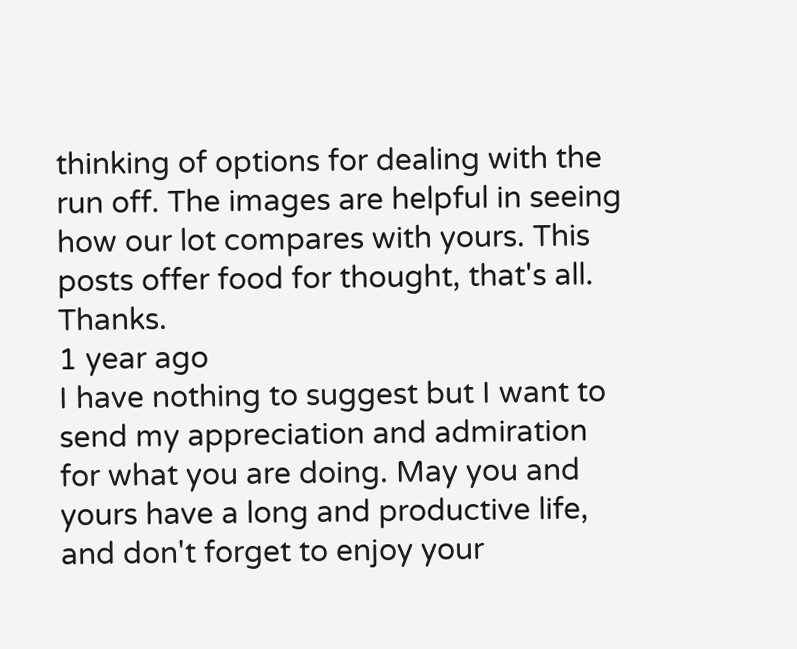thinking of options for dealing with the run off. The images are helpful in seeing how our lot compares with yours. This posts offer food for thought, that's all. Thanks.
1 year ago
I have nothing to suggest but I want to send my appreciation and admiration for what you are doing. May you and yours have a long and productive life, and don't forget to enjoy your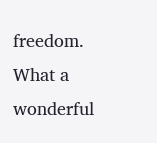freedom. What a wonderful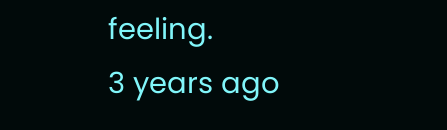feeling.
3 years ago